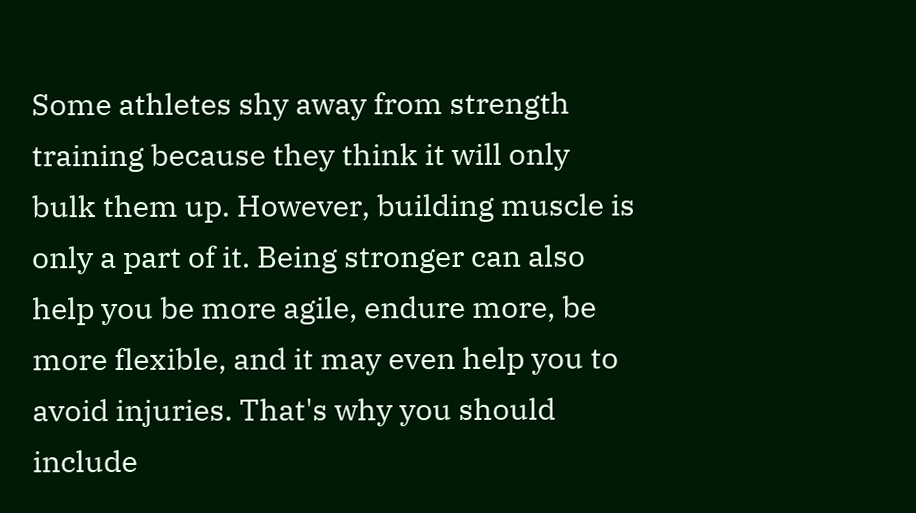Some athletes shy away from strength training because they think it will only bulk them up. However, building muscle is only a part of it. Being stronger can also help you be more agile, endure more, be more flexible, and it may even help you to avoid injuries. That's why you should include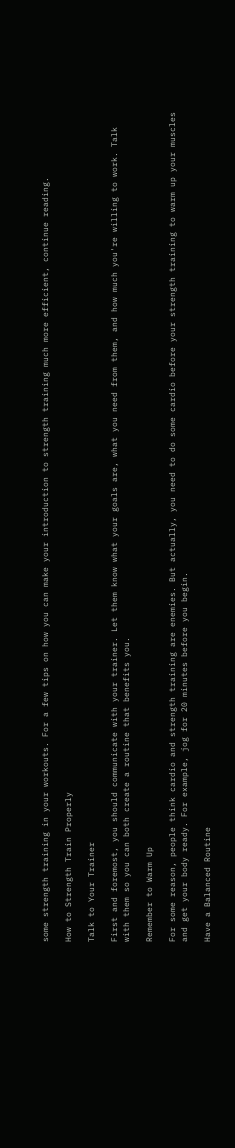some strength training in your workouts. For a few tips on how you can make your introduction to strength training much more efficient, continue reading.

How to Strength Train Properly

Talk to Your Trainer

First and foremost, you should communicate with your trainer. Let them know what your goals are, what you need from them, and how much you're willing to work. Talk with them so you can both create a routine that benefits you.

Remember to Warm Up

For some reason, people think cardio and strength training are enemies. But actually, you need to do some cardio before your strength training to warm up your muscles and get your body ready. For example, jog for 20 minutes before you begin.

Have a Balanced Routine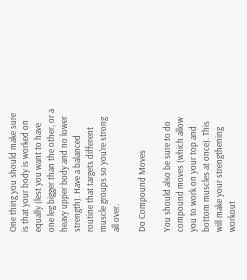One thing you should make sure is that your body is worked on equally (lest you want to have one leg bigger than the other, or a heavy upper body and no lower strength). Have a balanced routine that targets different muscle groups so you're strong all over.

Do Compound Moves

You should also be sure to do compound moves (which allow you to work on your top and bottom muscles at once). This will make your strengthening workout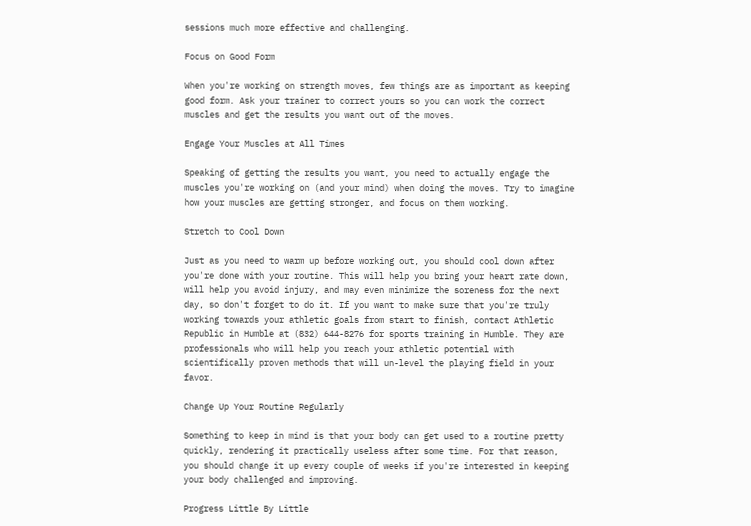sessions much more effective and challenging.

Focus on Good Form

When you're working on strength moves, few things are as important as keeping good form. Ask your trainer to correct yours so you can work the correct muscles and get the results you want out of the moves.

Engage Your Muscles at All Times

Speaking of getting the results you want, you need to actually engage the muscles you're working on (and your mind) when doing the moves. Try to imagine how your muscles are getting stronger, and focus on them working.

Stretch to Cool Down

Just as you need to warm up before working out, you should cool down after you're done with your routine. This will help you bring your heart rate down, will help you avoid injury, and may even minimize the soreness for the next day, so don't forget to do it. If you want to make sure that you're truly working towards your athletic goals from start to finish, contact Athletic Republic in Humble at (832) 644-8276 for sports training in Humble. They are professionals who will help you reach your athletic potential with scientifically proven methods that will un-level the playing field in your favor.

Change Up Your Routine Regularly

Something to keep in mind is that your body can get used to a routine pretty quickly, rendering it practically useless after some time. For that reason, you should change it up every couple of weeks if you're interested in keeping your body challenged and improving.

Progress Little By Little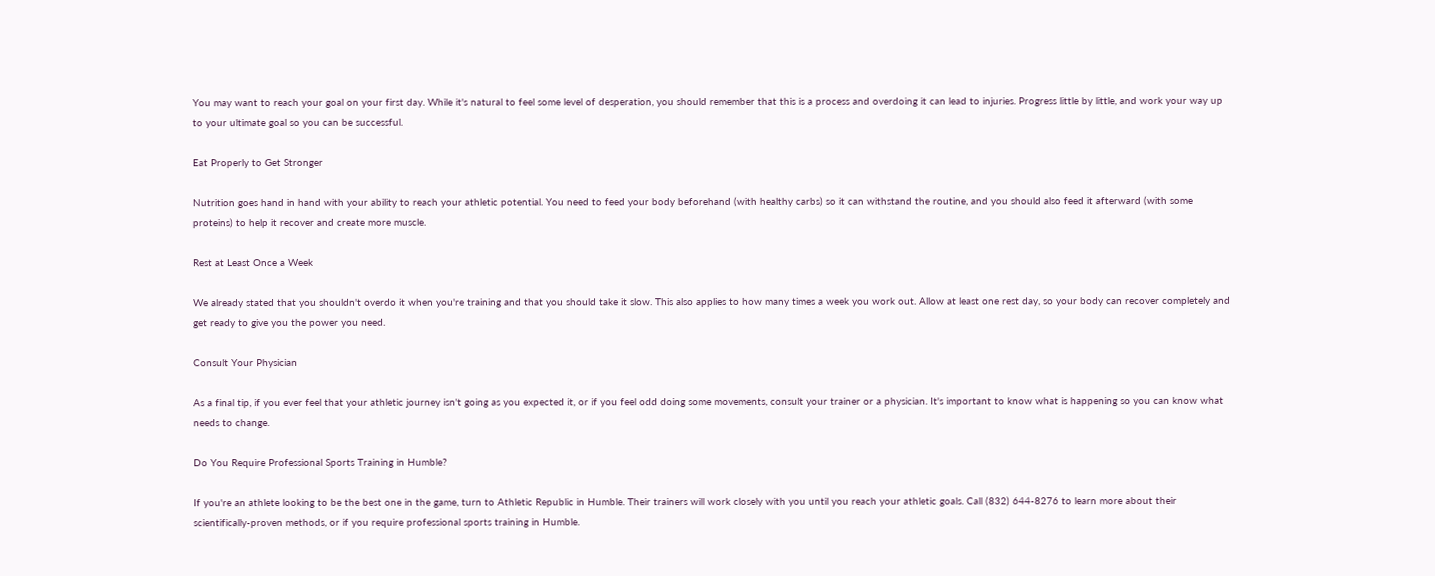You may want to reach your goal on your first day. While it's natural to feel some level of desperation, you should remember that this is a process and overdoing it can lead to injuries. Progress little by little, and work your way up to your ultimate goal so you can be successful.

Eat Properly to Get Stronger

Nutrition goes hand in hand with your ability to reach your athletic potential. You need to feed your body beforehand (with healthy carbs) so it can withstand the routine, and you should also feed it afterward (with some proteins) to help it recover and create more muscle.

Rest at Least Once a Week

We already stated that you shouldn't overdo it when you're training and that you should take it slow. This also applies to how many times a week you work out. Allow at least one rest day, so your body can recover completely and get ready to give you the power you need.

Consult Your Physician

As a final tip, if you ever feel that your athletic journey isn't going as you expected it, or if you feel odd doing some movements, consult your trainer or a physician. It's important to know what is happening so you can know what needs to change.

Do You Require Professional Sports Training in Humble?

If you're an athlete looking to be the best one in the game, turn to Athletic Republic in Humble. Their trainers will work closely with you until you reach your athletic goals. Call (832) 644-8276 to learn more about their scientifically-proven methods, or if you require professional sports training in Humble.